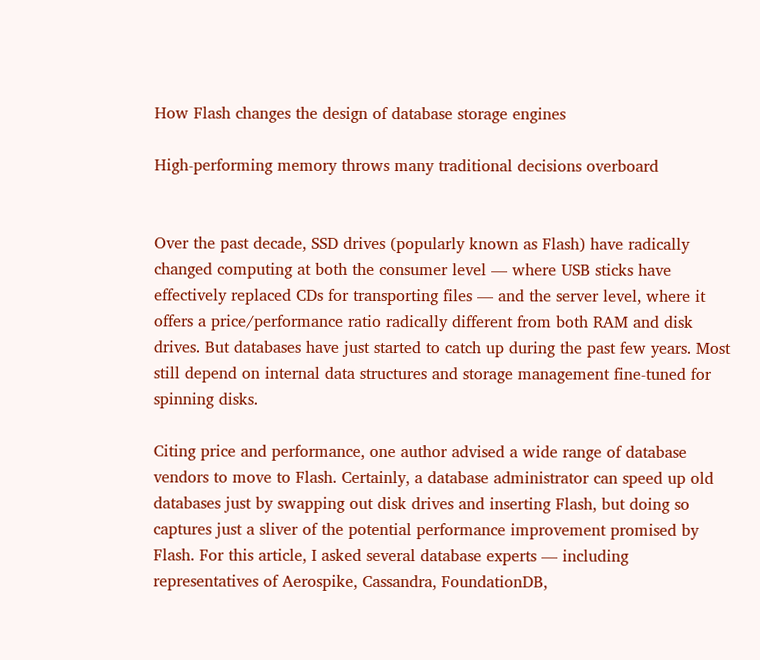How Flash changes the design of database storage engines

High-performing memory throws many traditional decisions overboard


Over the past decade, SSD drives (popularly known as Flash) have radically changed computing at both the consumer level — where USB sticks have effectively replaced CDs for transporting files — and the server level, where it offers a price/performance ratio radically different from both RAM and disk drives. But databases have just started to catch up during the past few years. Most still depend on internal data structures and storage management fine-tuned for spinning disks.

Citing price and performance, one author advised a wide range of database vendors to move to Flash. Certainly, a database administrator can speed up old databases just by swapping out disk drives and inserting Flash, but doing so captures just a sliver of the potential performance improvement promised by Flash. For this article, I asked several database experts — including representatives of Aerospike, Cassandra, FoundationDB,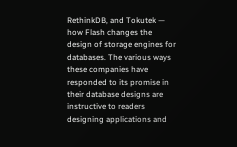RethinkDB, and Tokutek — how Flash changes the design of storage engines for databases. The various ways these companies have responded to its promise in their database designs are instructive to readers designing applications and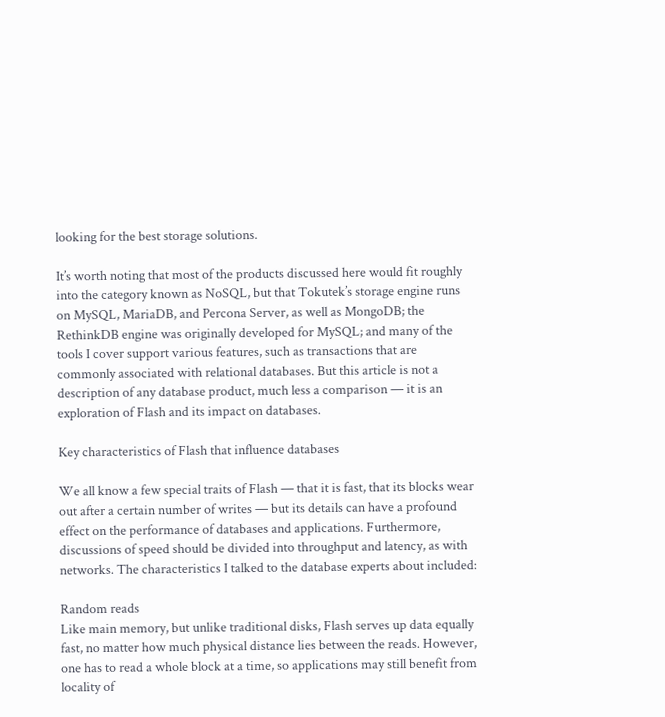looking for the best storage solutions.

It’s worth noting that most of the products discussed here would fit roughly into the category known as NoSQL, but that Tokutek’s storage engine runs on MySQL, MariaDB, and Percona Server, as well as MongoDB; the RethinkDB engine was originally developed for MySQL; and many of the tools I cover support various features, such as transactions that are commonly associated with relational databases. But this article is not a description of any database product, much less a comparison — it is an exploration of Flash and its impact on databases.

Key characteristics of Flash that influence databases

We all know a few special traits of Flash — that it is fast, that its blocks wear out after a certain number of writes — but its details can have a profound effect on the performance of databases and applications. Furthermore, discussions of speed should be divided into throughput and latency, as with networks. The characteristics I talked to the database experts about included:

Random reads
Like main memory, but unlike traditional disks, Flash serves up data equally fast, no matter how much physical distance lies between the reads. However, one has to read a whole block at a time, so applications may still benefit from locality of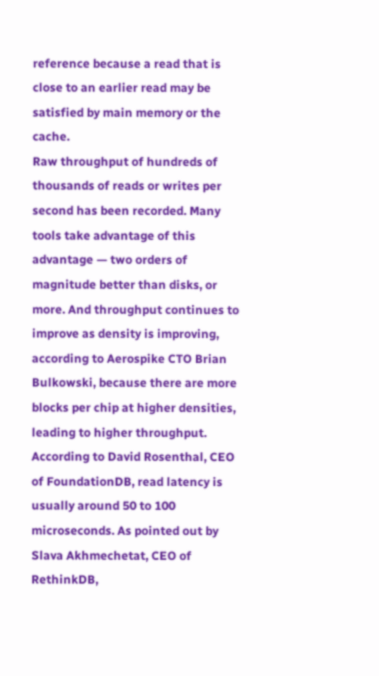reference because a read that is close to an earlier read may be satisfied by main memory or the cache.
Raw throughput of hundreds of thousands of reads or writes per second has been recorded. Many tools take advantage of this advantage — two orders of magnitude better than disks, or more. And throughput continues to improve as density is improving, according to Aerospike CTO Brian Bulkowski, because there are more blocks per chip at higher densities, leading to higher throughput.
According to David Rosenthal, CEO of FoundationDB, read latency is usually around 50 to 100 microseconds. As pointed out by Slava Akhmechetat, CEO of RethinkDB,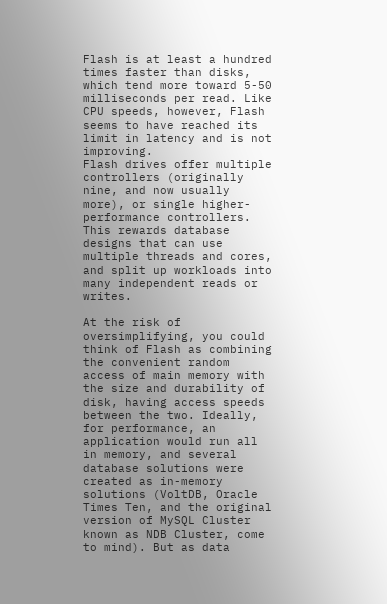Flash is at least a hundred times faster than disks, which tend more toward 5-50 milliseconds per read. Like CPU speeds, however, Flash seems to have reached its limit in latency and is not improving.
Flash drives offer multiple controllers (originally nine, and now usually more), or single higher-performance controllers. This rewards database designs that can use multiple threads and cores, and split up workloads into many independent reads or writes.

At the risk of oversimplifying, you could think of Flash as combining the convenient random access of main memory with the size and durability of disk, having access speeds between the two. Ideally, for performance, an application would run all in memory, and several database solutions were created as in-memory solutions (VoltDB, Oracle Times Ten, and the original version of MySQL Cluster known as NDB Cluster, come to mind). But as data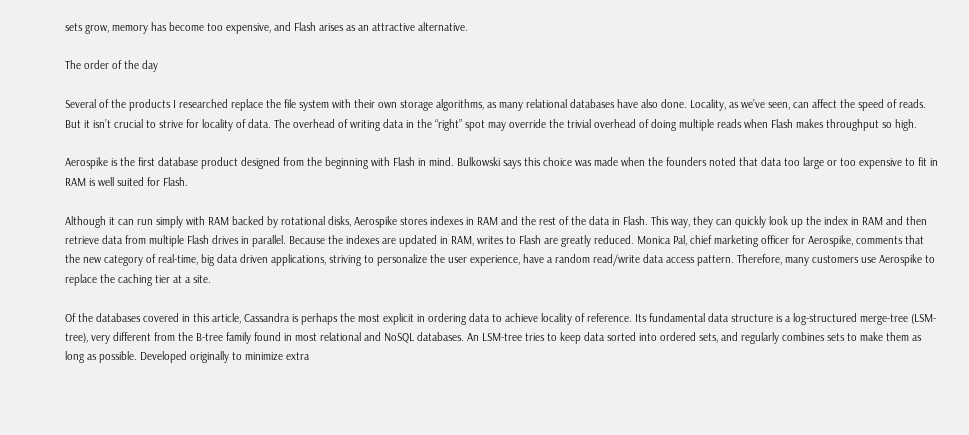sets grow, memory has become too expensive, and Flash arises as an attractive alternative.

The order of the day

Several of the products I researched replace the file system with their own storage algorithms, as many relational databases have also done. Locality, as we’ve seen, can affect the speed of reads. But it isn’t crucial to strive for locality of data. The overhead of writing data in the “right” spot may override the trivial overhead of doing multiple reads when Flash makes throughput so high.

Aerospike is the first database product designed from the beginning with Flash in mind. Bulkowski says this choice was made when the founders noted that data too large or too expensive to fit in RAM is well suited for Flash.

Although it can run simply with RAM backed by rotational disks, Aerospike stores indexes in RAM and the rest of the data in Flash. This way, they can quickly look up the index in RAM and then retrieve data from multiple Flash drives in parallel. Because the indexes are updated in RAM, writes to Flash are greatly reduced. Monica Pal, chief marketing officer for Aerospike, comments that the new category of real-time, big data driven applications, striving to personalize the user experience, have a random read/write data access pattern. Therefore, many customers use Aerospike to replace the caching tier at a site.

Of the databases covered in this article, Cassandra is perhaps the most explicit in ordering data to achieve locality of reference. Its fundamental data structure is a log-structured merge-tree (LSM-tree), very different from the B-tree family found in most relational and NoSQL databases. An LSM-tree tries to keep data sorted into ordered sets, and regularly combines sets to make them as long as possible. Developed originally to minimize extra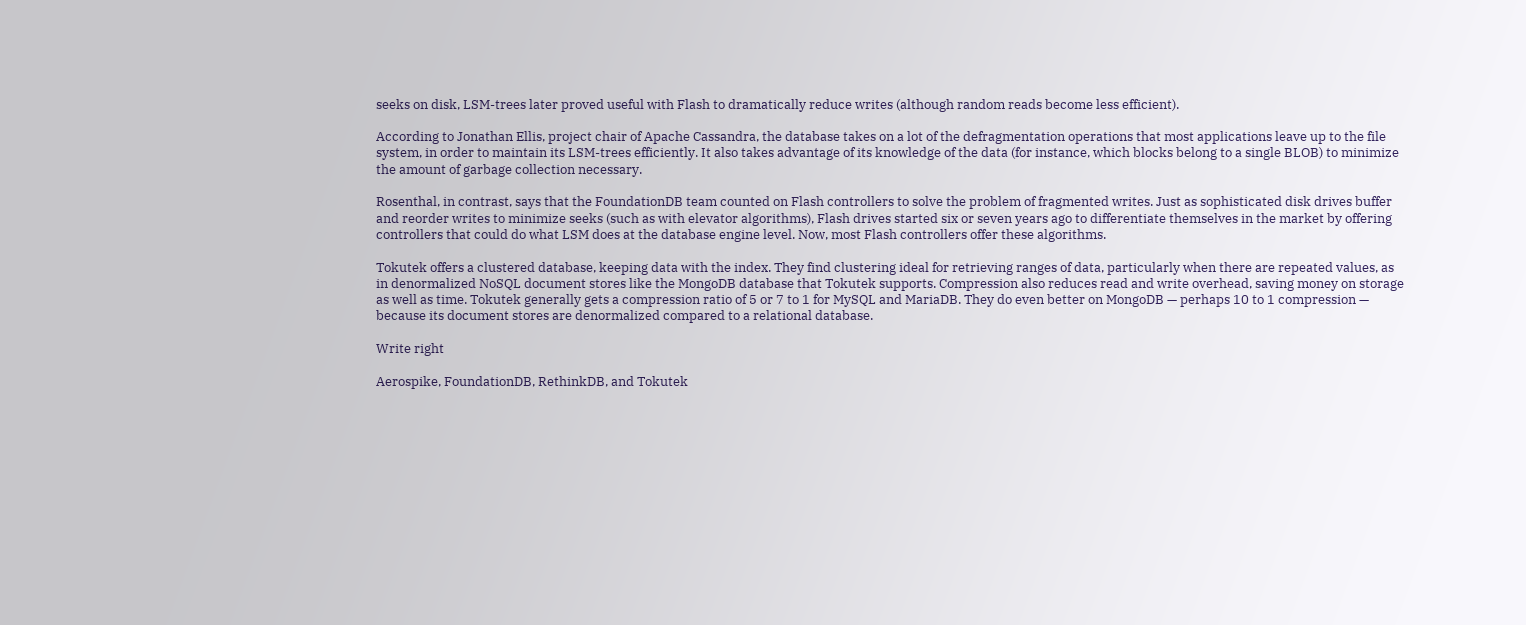seeks on disk, LSM-trees later proved useful with Flash to dramatically reduce writes (although random reads become less efficient).

According to Jonathan Ellis, project chair of Apache Cassandra, the database takes on a lot of the defragmentation operations that most applications leave up to the file system, in order to maintain its LSM-trees efficiently. It also takes advantage of its knowledge of the data (for instance, which blocks belong to a single BLOB) to minimize the amount of garbage collection necessary.

Rosenthal, in contrast, says that the FoundationDB team counted on Flash controllers to solve the problem of fragmented writes. Just as sophisticated disk drives buffer and reorder writes to minimize seeks (such as with elevator algorithms), Flash drives started six or seven years ago to differentiate themselves in the market by offering controllers that could do what LSM does at the database engine level. Now, most Flash controllers offer these algorithms.

Tokutek offers a clustered database, keeping data with the index. They find clustering ideal for retrieving ranges of data, particularly when there are repeated values, as in denormalized NoSQL document stores like the MongoDB database that Tokutek supports. Compression also reduces read and write overhead, saving money on storage as well as time. Tokutek generally gets a compression ratio of 5 or 7 to 1 for MySQL and MariaDB. They do even better on MongoDB — perhaps 10 to 1 compression — because its document stores are denormalized compared to a relational database.

Write right

Aerospike, FoundationDB, RethinkDB, and Tokutek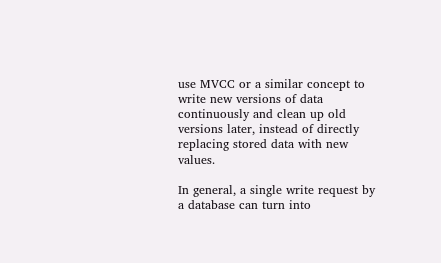use MVCC or a similar concept to write new versions of data continuously and clean up old versions later, instead of directly replacing stored data with new values.

In general, a single write request by a database can turn into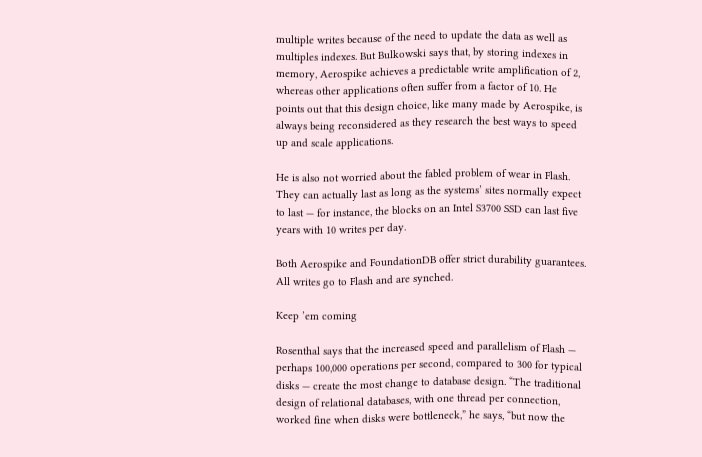multiple writes because of the need to update the data as well as multiples indexes. But Bulkowski says that, by storing indexes in memory, Aerospike achieves a predictable write amplification of 2, whereas other applications often suffer from a factor of 10. He points out that this design choice, like many made by Aerospike, is always being reconsidered as they research the best ways to speed up and scale applications.

He is also not worried about the fabled problem of wear in Flash. They can actually last as long as the systems’ sites normally expect to last — for instance, the blocks on an Intel S3700 SSD can last five years with 10 writes per day.

Both Aerospike and FoundationDB offer strict durability guarantees. All writes go to Flash and are synched.

Keep ’em coming

Rosenthal says that the increased speed and parallelism of Flash — perhaps 100,000 operations per second, compared to 300 for typical disks — create the most change to database design. “The traditional design of relational databases, with one thread per connection, worked fine when disks were bottleneck,” he says, “but now the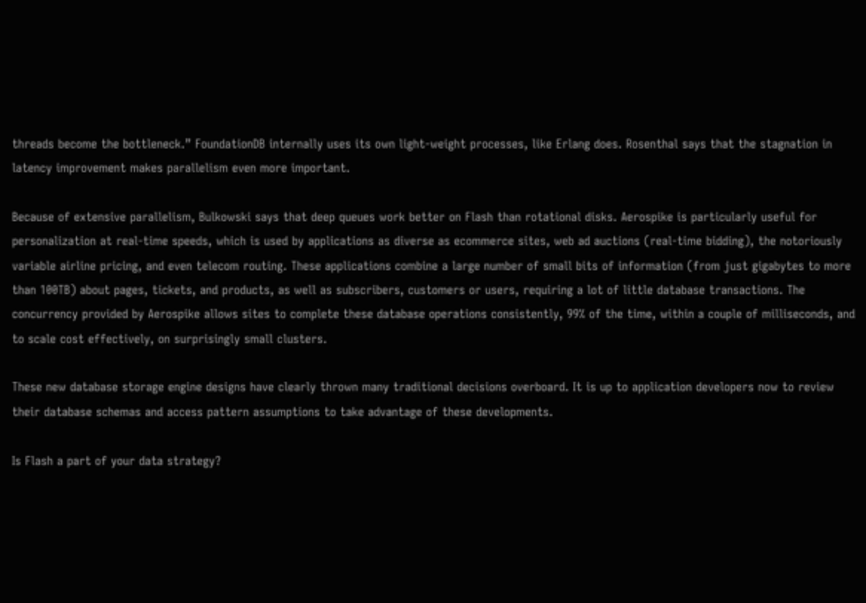threads become the bottleneck.” FoundationDB internally uses its own light-weight processes, like Erlang does. Rosenthal says that the stagnation in latency improvement makes parallelism even more important.

Because of extensive parallelism, Bulkowski says that deep queues work better on Flash than rotational disks. Aerospike is particularly useful for personalization at real-time speeds, which is used by applications as diverse as ecommerce sites, web ad auctions (real-time bidding), the notoriously variable airline pricing, and even telecom routing. These applications combine a large number of small bits of information (from just gigabytes to more than 100TB) about pages, tickets, and products, as well as subscribers, customers or users, requiring a lot of little database transactions. The concurrency provided by Aerospike allows sites to complete these database operations consistently, 99% of the time, within a couple of milliseconds, and to scale cost effectively, on surprisingly small clusters.

These new database storage engine designs have clearly thrown many traditional decisions overboard. It is up to application developers now to review their database schemas and access pattern assumptions to take advantage of these developments.

Is Flash a part of your data strategy?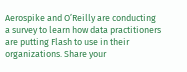Aerospike and O’Reilly are conducting a survey to learn how data practitioners are putting Flash to use in their organizations. Share your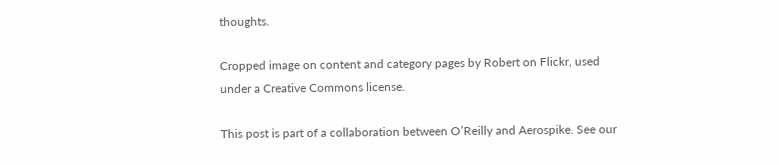thoughts.

Cropped image on content and category pages by Robert on Flickr, used under a Creative Commons license.

This post is part of a collaboration between O’Reilly and Aerospike. See our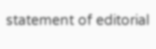statement of editorial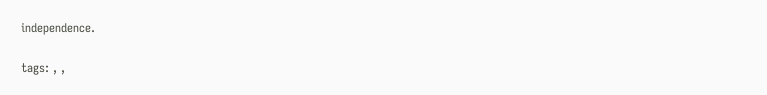independence.

tags: , ,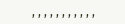, , , , , , , , , , ,